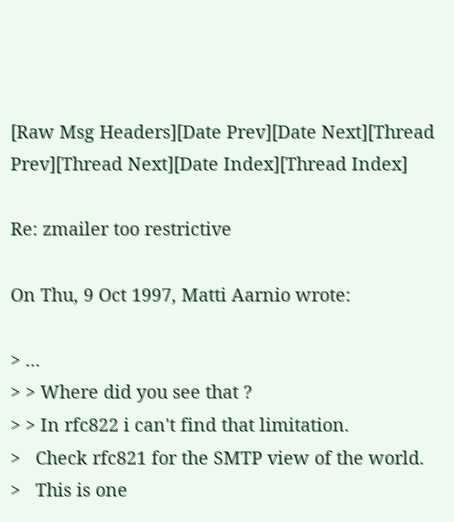[Raw Msg Headers][Date Prev][Date Next][Thread Prev][Thread Next][Date Index][Thread Index]

Re: zmailer too restrictive

On Thu, 9 Oct 1997, Matti Aarnio wrote:

> ...
> > Where did you see that ?
> > In rfc822 i can't find that limitation.
>   Check rfc821 for the SMTP view of the world.
>   This is one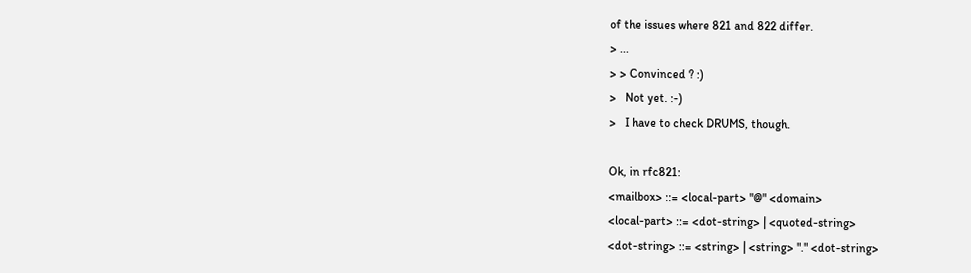of the issues where 821 and 822 differ.
> ...
> > Convinced ? :)
>   Not yet. :-)
>   I have to check DRUMS, though.

Ok, in rfc821:
<mailbox> ::= <local-part> "@" <domain>
<local-part> ::= <dot-string> | <quoted-string>
<dot-string> ::= <string> | <string> "." <dot-string>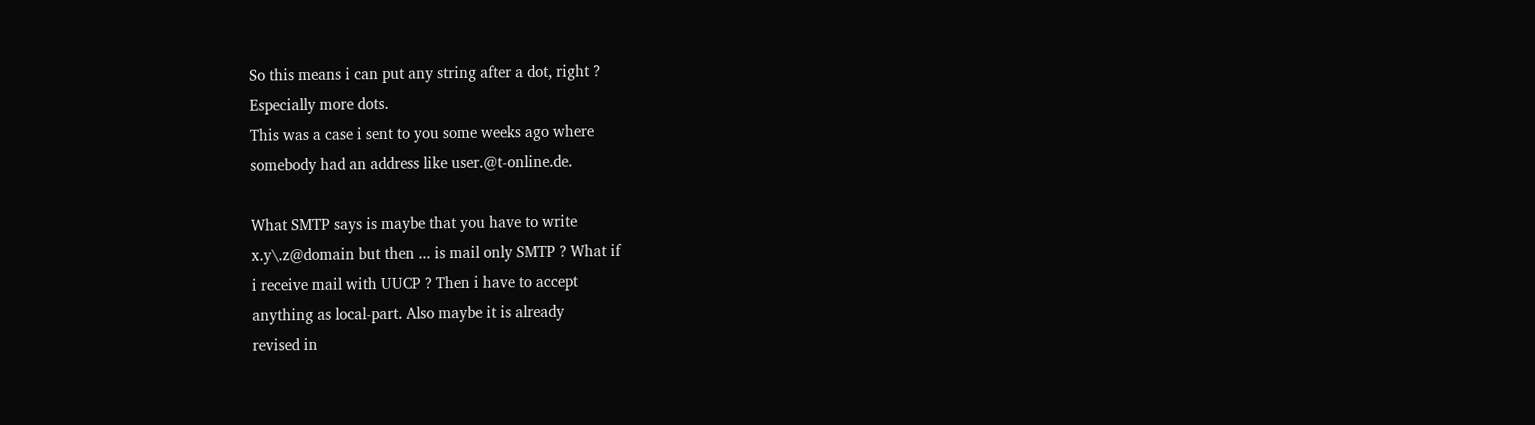So this means i can put any string after a dot, right ?
Especially more dots.
This was a case i sent to you some weeks ago where
somebody had an address like user.@t-online.de.

What SMTP says is maybe that you have to write
x.y\.z@domain but then ... is mail only SMTP ? What if
i receive mail with UUCP ? Then i have to accept
anything as local-part. Also maybe it is already
revised in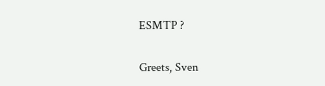ESMTP ?

Greets, Sven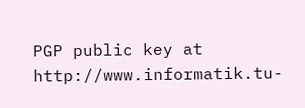PGP public key at http://www.informatik.tu-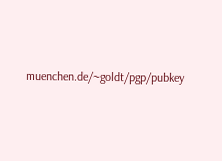muenchen.de/~goldt/pgp/pubkey